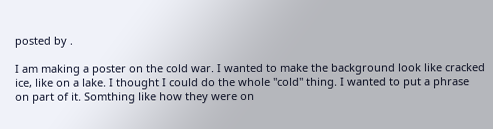posted by .

I am making a poster on the cold war. I wanted to make the background look like cracked ice, like on a lake. I thought I could do the whole "cold" thing. I wanted to put a phrase on part of it. Somthing like how they were on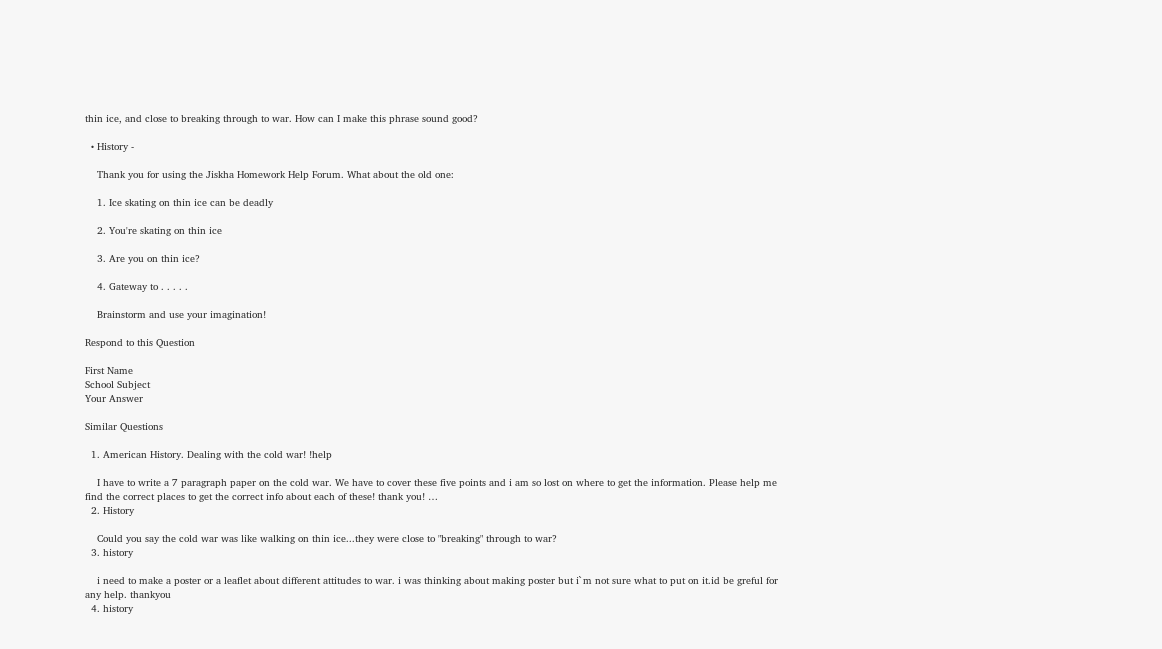thin ice, and close to breaking through to war. How can I make this phrase sound good?

  • History -

    Thank you for using the Jiskha Homework Help Forum. What about the old one:

    1. Ice skating on thin ice can be deadly

    2. You're skating on thin ice

    3. Are you on thin ice?

    4. Gateway to . . . . .

    Brainstorm and use your imagination!

Respond to this Question

First Name
School Subject
Your Answer

Similar Questions

  1. American History. Dealing with the cold war! !help

    I have to write a 7 paragraph paper on the cold war. We have to cover these five points and i am so lost on where to get the information. Please help me find the correct places to get the correct info about each of these! thank you! …
  2. History

    Could you say the cold war was like walking on thin ice...they were close to "breaking" through to war?
  3. history

    i need to make a poster or a leaflet about different attitudes to war. i was thinking about making poster but i`m not sure what to put on it.id be greful for any help. thankyou
  4. history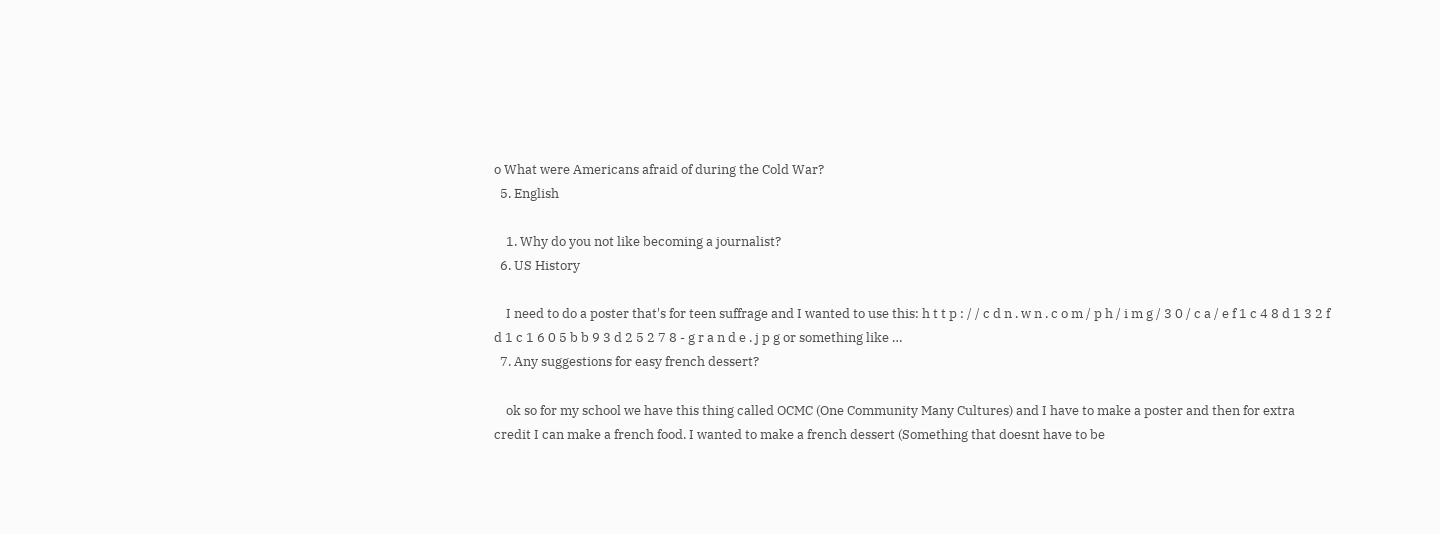o What were Americans afraid of during the Cold War?
  5. English

    1. Why do you not like becoming a journalist?
  6. US History

    I need to do a poster that's for teen suffrage and I wanted to use this: h t t p : / / c d n . w n . c o m / p h / i m g / 3 0 / c a / e f 1 c 4 8 d 1 3 2 f d 1 c 1 6 0 5 b b 9 3 d 2 5 2 7 8 - g r a n d e . j p g or something like …
  7. Any suggestions for easy french dessert?

    ok so for my school we have this thing called OCMC (One Community Many Cultures) and I have to make a poster and then for extra credit I can make a french food. I wanted to make a french dessert (Something that doesnt have to be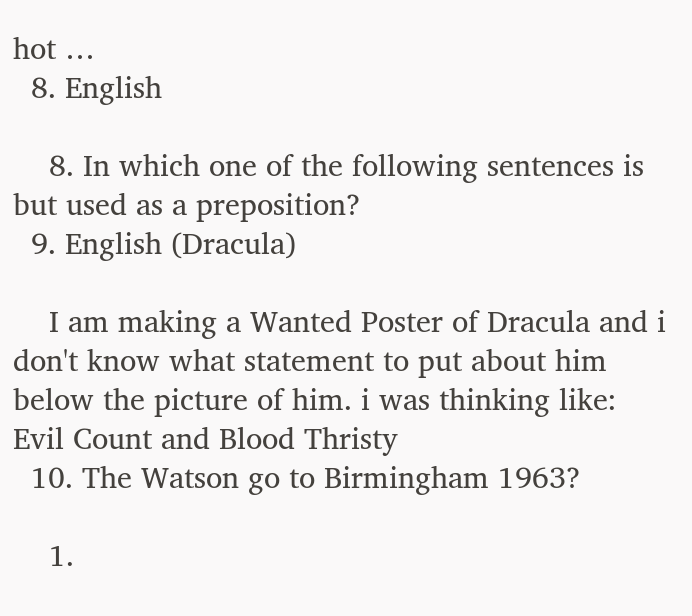hot …
  8. English

    8. In which one of the following sentences is but used as a preposition?
  9. English (Dracula)

    I am making a Wanted Poster of Dracula and i don't know what statement to put about him below the picture of him. i was thinking like: Evil Count and Blood Thristy
  10. The Watson go to Birmingham 1963?

    1.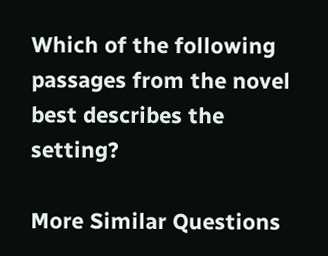Which of the following passages from the novel best describes the setting?

More Similar Questions